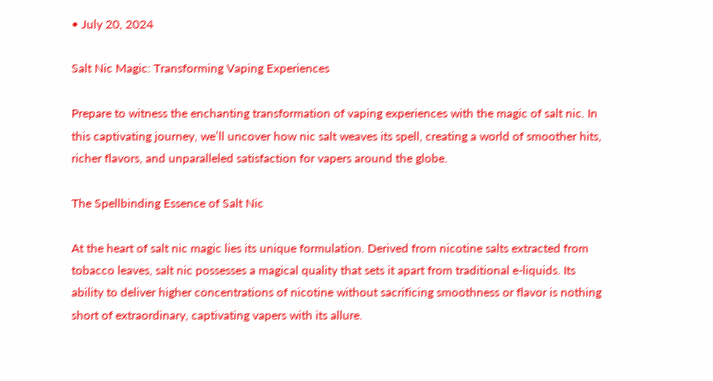• July 20, 2024

Salt Nic Magic: Transforming Vaping Experiences

Prepare to witness the enchanting transformation of vaping experiences with the magic of salt nic. In this captivating journey, we’ll uncover how nic salt weaves its spell, creating a world of smoother hits, richer flavors, and unparalleled satisfaction for vapers around the globe.

The Spellbinding Essence of Salt Nic

At the heart of salt nic magic lies its unique formulation. Derived from nicotine salts extracted from tobacco leaves, salt nic possesses a magical quality that sets it apart from traditional e-liquids. Its ability to deliver higher concentrations of nicotine without sacrificing smoothness or flavor is nothing short of extraordinary, captivating vapers with its allure.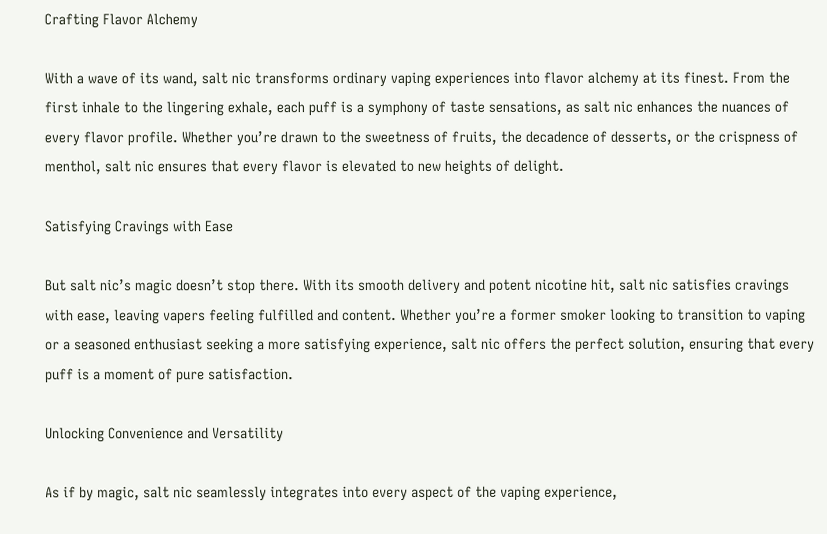Crafting Flavor Alchemy

With a wave of its wand, salt nic transforms ordinary vaping experiences into flavor alchemy at its finest. From the first inhale to the lingering exhale, each puff is a symphony of taste sensations, as salt nic enhances the nuances of every flavor profile. Whether you’re drawn to the sweetness of fruits, the decadence of desserts, or the crispness of menthol, salt nic ensures that every flavor is elevated to new heights of delight.

Satisfying Cravings with Ease

But salt nic’s magic doesn’t stop there. With its smooth delivery and potent nicotine hit, salt nic satisfies cravings with ease, leaving vapers feeling fulfilled and content. Whether you’re a former smoker looking to transition to vaping or a seasoned enthusiast seeking a more satisfying experience, salt nic offers the perfect solution, ensuring that every puff is a moment of pure satisfaction.

Unlocking Convenience and Versatility

As if by magic, salt nic seamlessly integrates into every aspect of the vaping experience,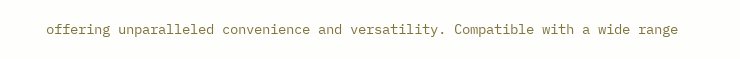offering unparalleled convenience and versatility. Compatible with a wide range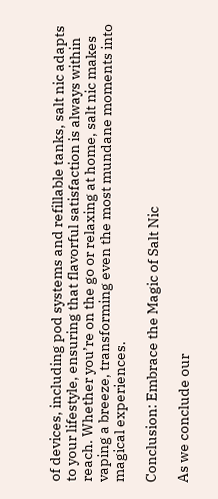of devices, including pod systems and refillable tanks, salt nic adapts to your lifestyle, ensuring that flavorful satisfaction is always within reach. Whether you’re on the go or relaxing at home, salt nic makes vaping a breeze, transforming even the most mundane moments into magical experiences.

Conclusion: Embrace the Magic of Salt Nic

As we conclude our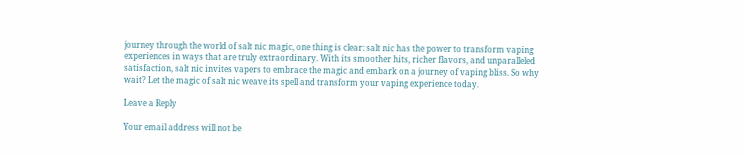journey through the world of salt nic magic, one thing is clear: salt nic has the power to transform vaping experiences in ways that are truly extraordinary. With its smoother hits, richer flavors, and unparalleled satisfaction, salt nic invites vapers to embrace the magic and embark on a journey of vaping bliss. So why wait? Let the magic of salt nic weave its spell and transform your vaping experience today.

Leave a Reply

Your email address will not be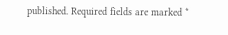published. Required fields are marked *